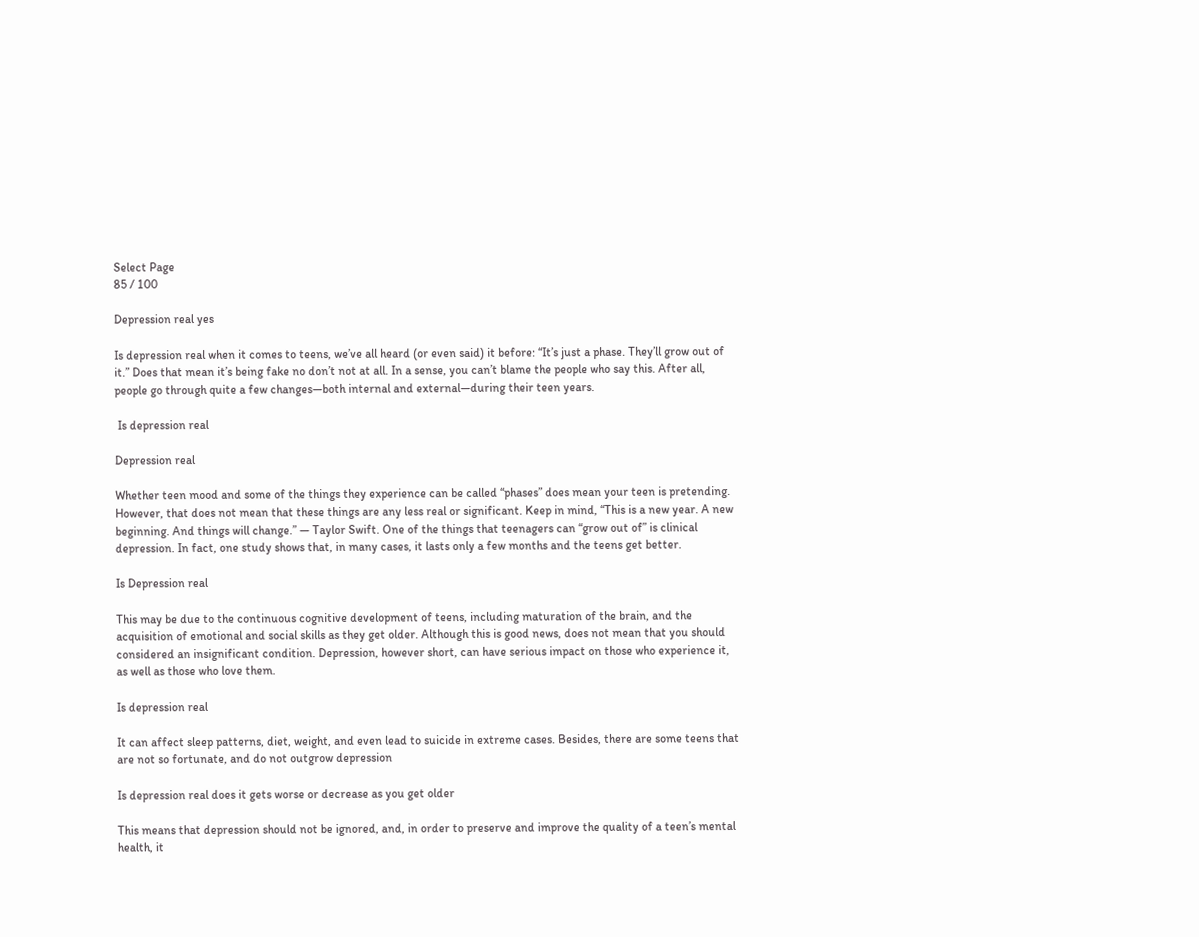Select Page
85 / 100

Depression real yes

Is depression real when it comes to teens, we’ve all heard (or even said) it before: “It’s just a phase. They’ll grow out of it.” Does that mean it’s being fake no don’t not at all. In a sense, you can’t blame the people who say this. After all, people go through quite a few changes—both internal and external—during their teen years.

 Is depression real

Depression real

Whether teen mood and some of the things they experience can be called “phases” does mean your teen is pretending. However, that does not mean that these things are any less real or significant. Keep in mind, “This is a new year. A new beginning. And things will change.” ― Taylor Swift. One of the things that teenagers can “grow out of” is clinical depression. In fact, one study shows that, in many cases, it lasts only a few months and the teens get better.

Is Depression real

This may be due to the continuous cognitive development of teens, including maturation of the brain, and the acquisition of emotional and social skills as they get older. Although this is good news, does not mean that you should considered an insignificant condition. Depression, however short, can have serious impact on those who experience it, as well as those who love them.

Is depression real

It can affect sleep patterns, diet, weight, and even lead to suicide in extreme cases. Besides, there are some teens that are not so fortunate, and do not outgrow depression

Is depression real does it gets worse or decrease as you get older

This means that depression should not be ignored, and, in order to preserve and improve the quality of a teen’s mental  health, it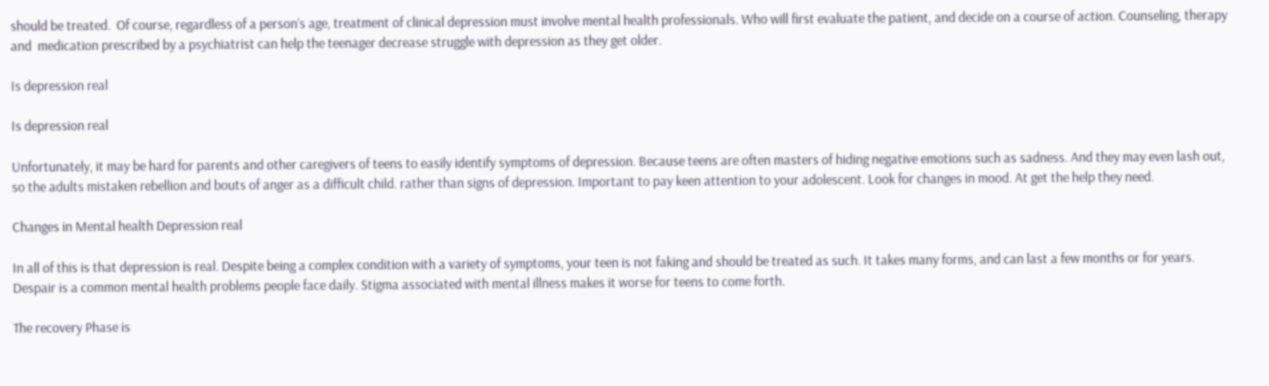should be treated.  Of course, regardless of a person’s age, treatment of clinical depression must involve mental health professionals. Who will first evaluate the patient, and decide on a course of action. Counseling, therapy and  medication prescribed by a psychiatrist can help the teenager decrease struggle with depression as they get older.

Is depression real

Is depression real

Unfortunately, it may be hard for parents and other caregivers of teens to easily identify symptoms of depression. Because teens are often masters of hiding negative emotions such as sadness. And they may even lash out, so the adults mistaken rebellion and bouts of anger as a difficult child. rather than signs of depression. Important to pay keen attention to your adolescent. Look for changes in mood. At get the help they need.

Changes in Mental health Depression real

In all of this is that depression is real. Despite being a complex condition with a variety of symptoms, your teen is not faking and should be treated as such. It takes many forms, and can last a few months or for years. Despair is a common mental health problems people face daily. Stigma associated with mental illness makes it worse for teens to come forth.

The recovery Phase is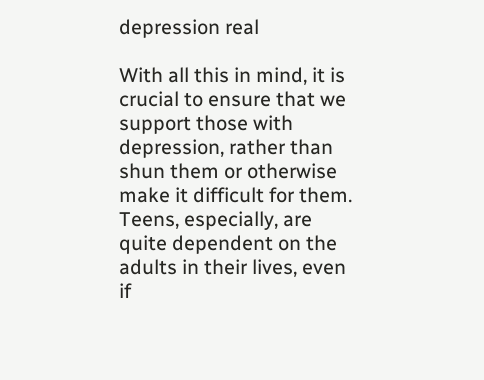depression real

With all this in mind, it is crucial to ensure that we support those with depression, rather than shun them or otherwise make it difficult for them. Teens, especially, are quite dependent on the adults in their lives, even if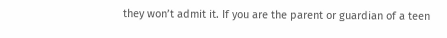they won’t admit it. If you are the parent or guardian of a teen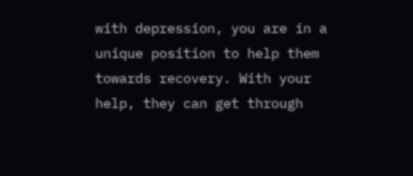with depression, you are in a unique position to help them towards recovery. With your help, they can get through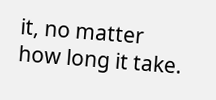it, no matter how long it take.